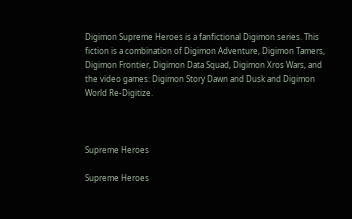Digimon Supreme Heroes is a fanfictional Digimon series. This fiction is a combination of Digimon Adventure, Digimon Tamers, Digimon Frontier, Digimon Data Squad, Digimon Xros Wars, and the video games: Digimon Story Dawn and Dusk and Digimon World Re-Digitize.



Supreme Heroes

Supreme Heroes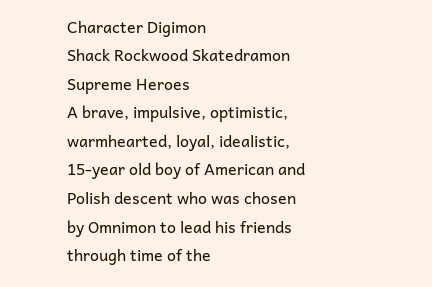Character Digimon
Shack Rockwood Skatedramon
Supreme Heroes
A brave, impulsive, optimistic, warmhearted, loyal, idealistic, 15-year old boy of American and Polish descent who was chosen by Omnimon to lead his friends through time of the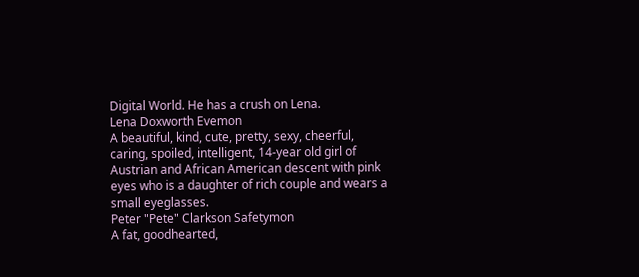Digital World. He has a crush on Lena.
Lena Doxworth Evemon
A beautiful, kind, cute, pretty, sexy, cheerful, caring, spoiled, intelligent, 14-year old girl of Austrian and African American descent with pink eyes who is a daughter of rich couple and wears a small eyeglasses.
Peter "Pete" Clarkson Safetymon
A fat, goodhearted,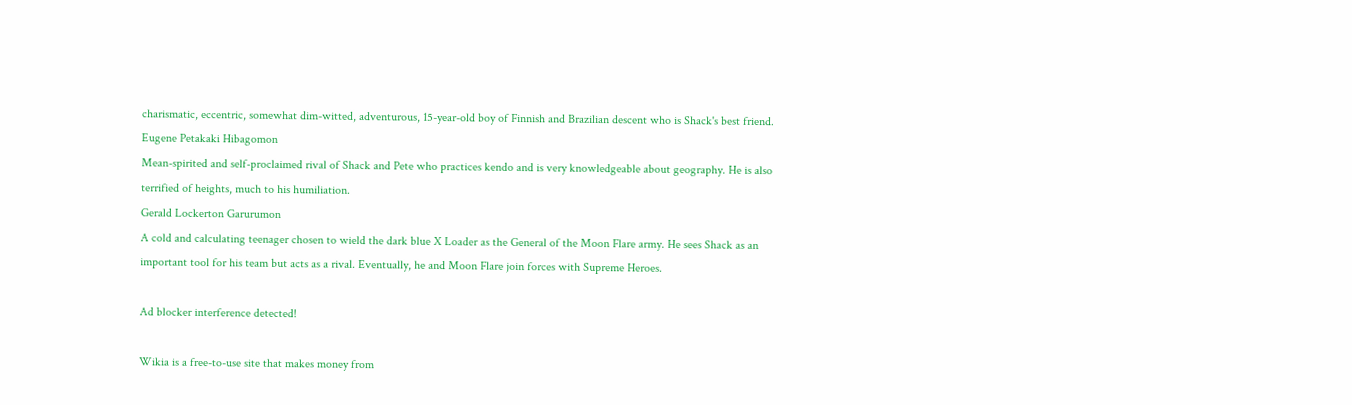charismatic, eccentric, somewhat dim-witted, adventurous, 15-year-old boy of Finnish and Brazilian descent who is Shack's best friend.
Eugene Petakaki Hibagomon
Mean-spirited and self-proclaimed rival of Shack and Pete who practices kendo and is very knowledgeable about geography. He is also terrified of heights, much to his humiliation.
Gerald Lockerton Garurumon
A cold and calculating teenager chosen to wield the dark blue X Loader as the General of the Moon Flare army. He sees Shack as an important tool for his team but acts as a rival. Eventually, he and Moon Flare join forces with Supreme Heroes.

Ad blocker interference detected!

Wikia is a free-to-use site that makes money from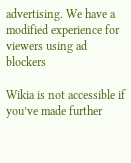advertising. We have a modified experience for viewers using ad blockers

Wikia is not accessible if you’ve made further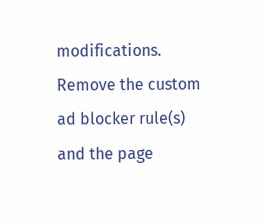modifications. Remove the custom ad blocker rule(s) and the page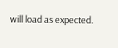will load as expected.